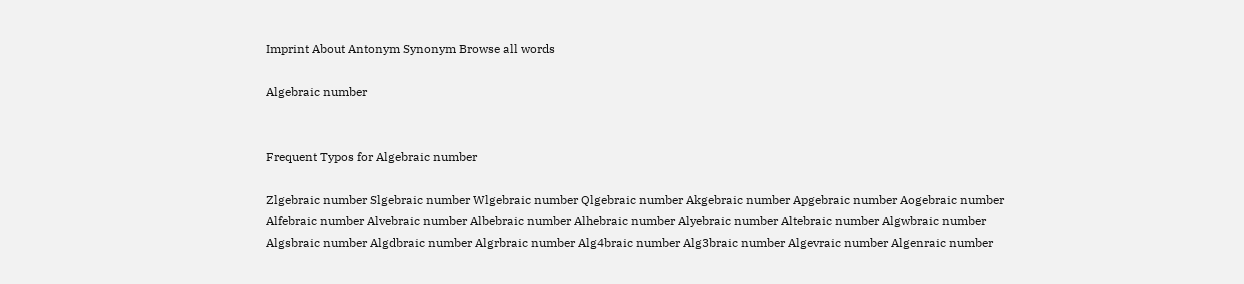Imprint About Antonym Synonym Browse all words

Algebraic number


Frequent Typos for Algebraic number

Zlgebraic number Slgebraic number Wlgebraic number Qlgebraic number Akgebraic number Apgebraic number Aogebraic number Alfebraic number Alvebraic number Albebraic number Alhebraic number Alyebraic number Altebraic number Algwbraic number Algsbraic number Algdbraic number Algrbraic number Alg4braic number Alg3braic number Algevraic number Algenraic number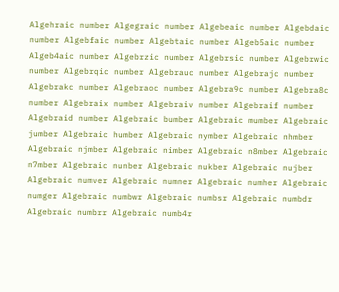Algehraic number Algegraic number Algebeaic number Algebdaic number Algebfaic number Algebtaic number Algeb5aic number Algeb4aic number Algebrzic number Algebrsic number Algebrwic number Algebrqic number Algebrauc number Algebrajc number Algebrakc number Algebraoc number Algebra9c number Algebra8c number Algebraix number Algebraiv number Algebraif number Algebraid number Algebraic bumber Algebraic mumber Algebraic jumber Algebraic humber Algebraic nymber Algebraic nhmber Algebraic njmber Algebraic nimber Algebraic n8mber Algebraic n7mber Algebraic nunber Algebraic nukber Algebraic nujber Algebraic numver Algebraic numner Algebraic numher Algebraic numger Algebraic numbwr Algebraic numbsr Algebraic numbdr Algebraic numbrr Algebraic numb4r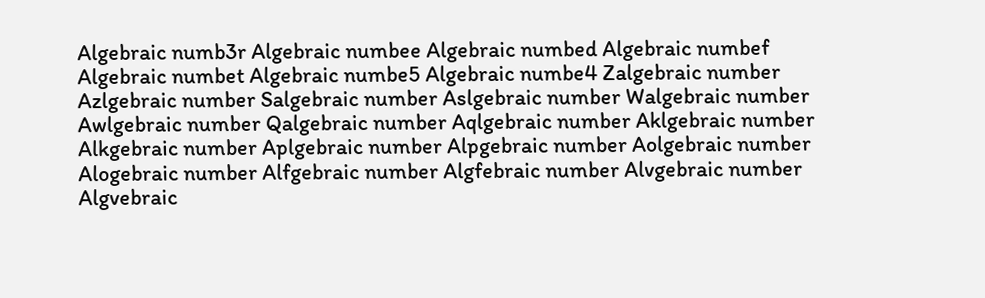Algebraic numb3r Algebraic numbee Algebraic numbed Algebraic numbef Algebraic numbet Algebraic numbe5 Algebraic numbe4 Zalgebraic number Azlgebraic number Salgebraic number Aslgebraic number Walgebraic number Awlgebraic number Qalgebraic number Aqlgebraic number Aklgebraic number Alkgebraic number Aplgebraic number Alpgebraic number Aolgebraic number Alogebraic number Alfgebraic number Algfebraic number Alvgebraic number Algvebraic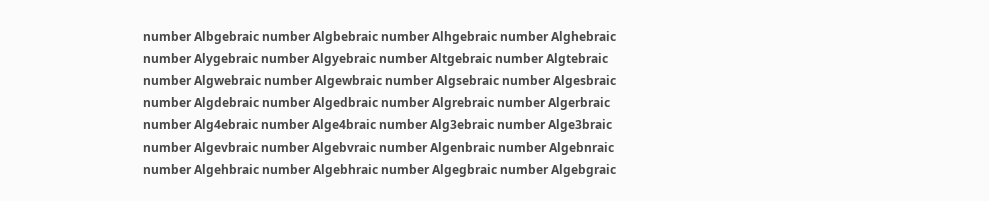number Albgebraic number Algbebraic number Alhgebraic number Alghebraic number Alygebraic number Algyebraic number Altgebraic number Algtebraic number Algwebraic number Algewbraic number Algsebraic number Algesbraic number Algdebraic number Algedbraic number Algrebraic number Algerbraic number Alg4ebraic number Alge4braic number Alg3ebraic number Alge3braic number Algevbraic number Algebvraic number Algenbraic number Algebnraic number Algehbraic number Algebhraic number Algegbraic number Algebgraic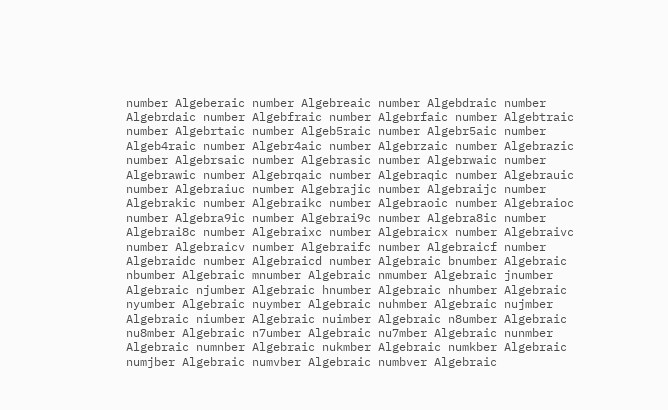number Algeberaic number Algebreaic number Algebdraic number Algebrdaic number Algebfraic number Algebrfaic number Algebtraic number Algebrtaic number Algeb5raic number Algebr5aic number Algeb4raic number Algebr4aic number Algebrzaic number Algebrazic number Algebrsaic number Algebrasic number Algebrwaic number Algebrawic number Algebrqaic number Algebraqic number Algebrauic number Algebraiuc number Algebrajic number Algebraijc number Algebrakic number Algebraikc number Algebraoic number Algebraioc number Algebra9ic number Algebrai9c number Algebra8ic number Algebrai8c number Algebraixc number Algebraicx number Algebraivc number Algebraicv number Algebraifc number Algebraicf number Algebraidc number Algebraicd number Algebraic bnumber Algebraic nbumber Algebraic mnumber Algebraic nmumber Algebraic jnumber Algebraic njumber Algebraic hnumber Algebraic nhumber Algebraic nyumber Algebraic nuymber Algebraic nuhmber Algebraic nujmber Algebraic niumber Algebraic nuimber Algebraic n8umber Algebraic nu8mber Algebraic n7umber Algebraic nu7mber Algebraic nunmber Algebraic numnber Algebraic nukmber Algebraic numkber Algebraic numjber Algebraic numvber Algebraic numbver Algebraic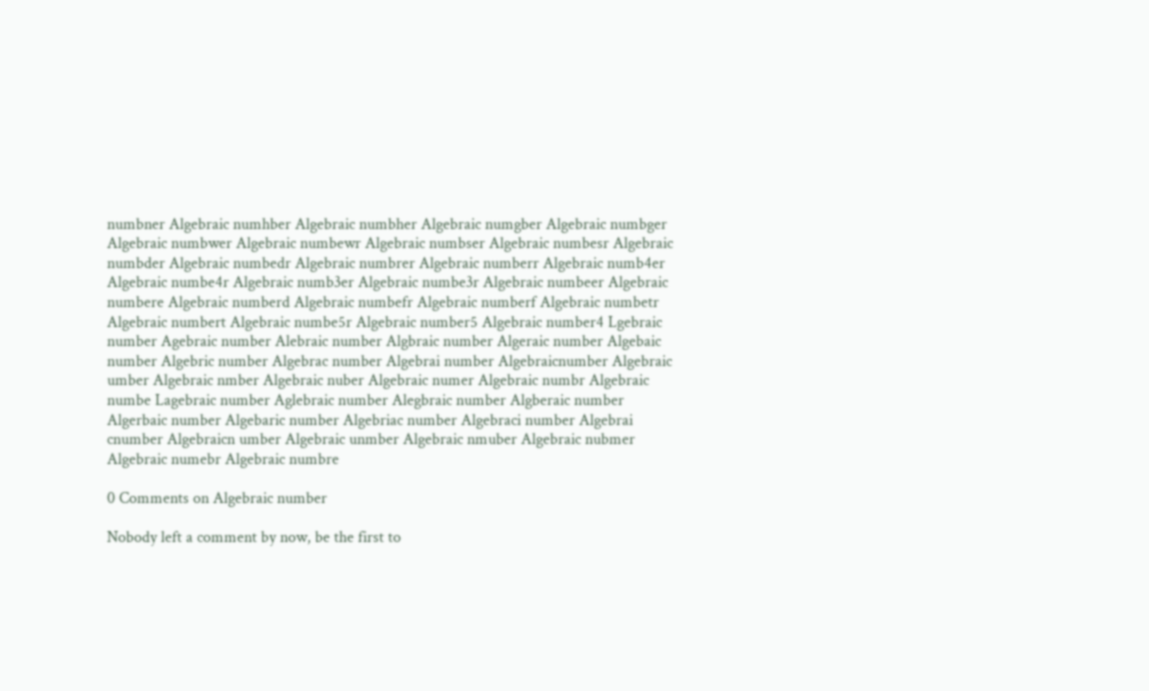numbner Algebraic numhber Algebraic numbher Algebraic numgber Algebraic numbger Algebraic numbwer Algebraic numbewr Algebraic numbser Algebraic numbesr Algebraic numbder Algebraic numbedr Algebraic numbrer Algebraic numberr Algebraic numb4er Algebraic numbe4r Algebraic numb3er Algebraic numbe3r Algebraic numbeer Algebraic numbere Algebraic numberd Algebraic numbefr Algebraic numberf Algebraic numbetr Algebraic numbert Algebraic numbe5r Algebraic number5 Algebraic number4 Lgebraic number Agebraic number Alebraic number Algbraic number Algeraic number Algebaic number Algebric number Algebrac number Algebrai number Algebraicnumber Algebraic umber Algebraic nmber Algebraic nuber Algebraic numer Algebraic numbr Algebraic numbe Lagebraic number Aglebraic number Alegbraic number Algberaic number Algerbaic number Algebaric number Algebriac number Algebraci number Algebrai cnumber Algebraicn umber Algebraic unmber Algebraic nmuber Algebraic nubmer Algebraic numebr Algebraic numbre

0 Comments on Algebraic number

Nobody left a comment by now, be the first to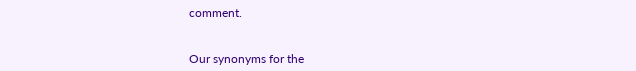comment.


Our synonyms for the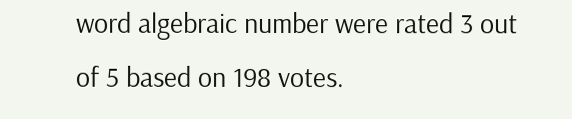word algebraic number were rated 3 out of 5 based on 198 votes.